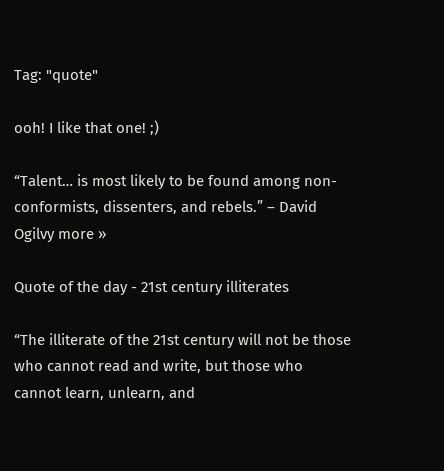Tag: "quote"

ooh! I like that one! ;)

“Talent… is most likely to be found among non-conformists, dissenters, and rebels.” – David Ogilvy more »

Quote of the day - 21st century illiterates

“The illiterate of the 21st century will not be those who cannot read and write, but those who cannot learn, unlearn, and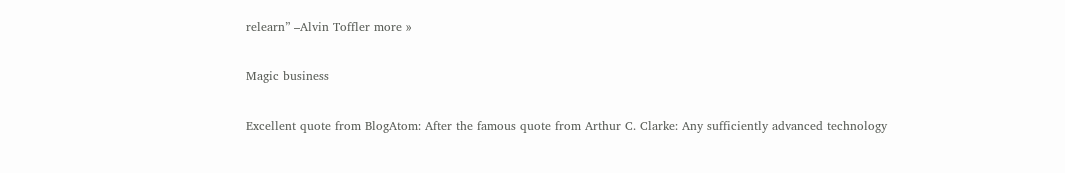relearn” –Alvin Toffler more »

Magic business

Excellent quote from BlogAtom: After the famous quote from Arthur C. Clarke: Any sufficiently advanced technology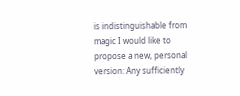is indistinguishable from magic I would like to propose a new, personal version: Any sufficiently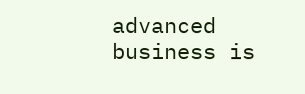advanced business is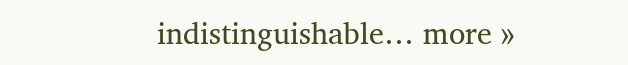indistinguishable… more »